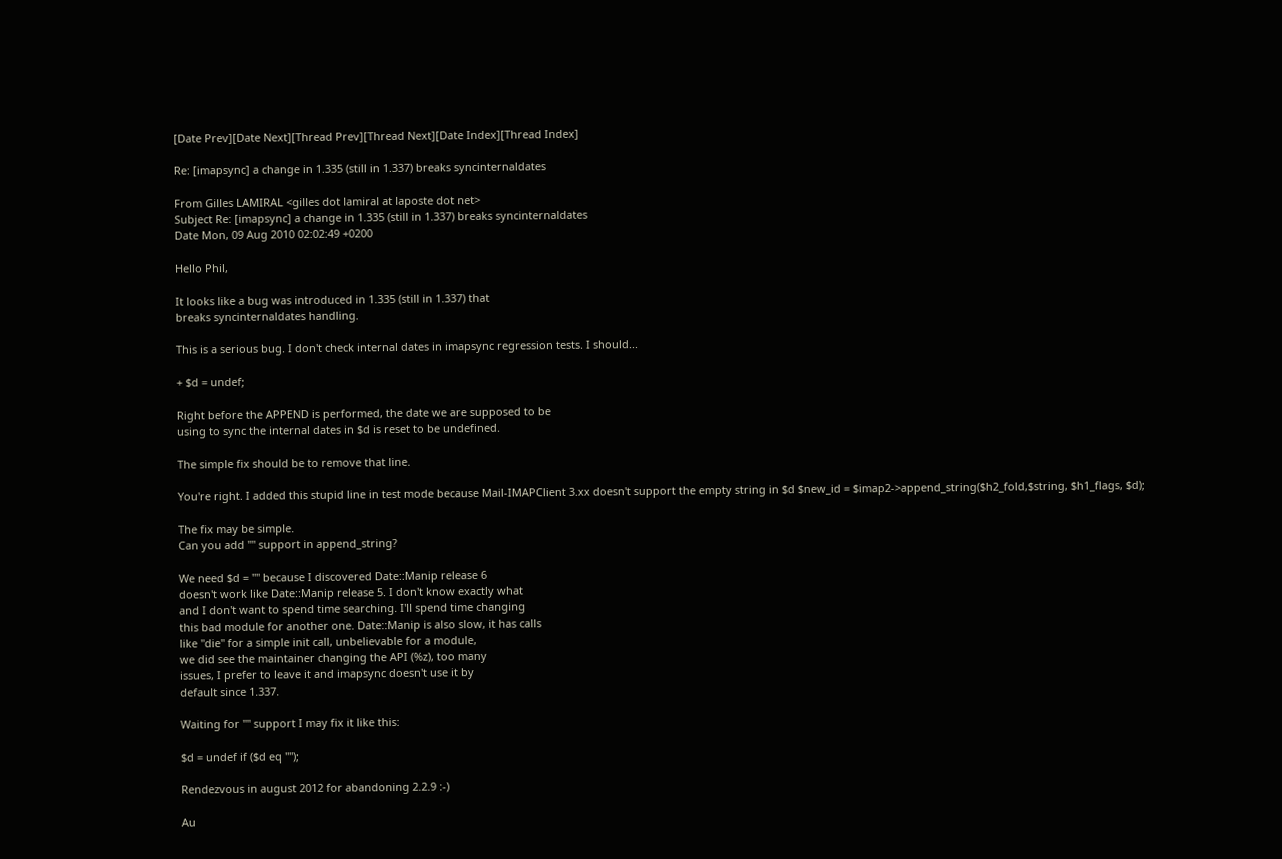[Date Prev][Date Next][Thread Prev][Thread Next][Date Index][Thread Index]

Re: [imapsync] a change in 1.335 (still in 1.337) breaks syncinternaldates

From Gilles LAMIRAL <gilles dot lamiral at laposte dot net>
Subject Re: [imapsync] a change in 1.335 (still in 1.337) breaks syncinternaldates
Date Mon, 09 Aug 2010 02:02:49 +0200

Hello Phil,

It looks like a bug was introduced in 1.335 (still in 1.337) that
breaks syncinternaldates handling.

This is a serious bug. I don't check internal dates in imapsync regression tests. I should...

+ $d = undef;

Right before the APPEND is performed, the date we are supposed to be
using to sync the internal dates in $d is reset to be undefined.

The simple fix should be to remove that line.

You're right. I added this stupid line in test mode because Mail-IMAPClient 3.xx doesn't support the empty string in $d $new_id = $imap2->append_string($h2_fold,$string, $h1_flags, $d);

The fix may be simple.
Can you add "" support in append_string?

We need $d = "" because I discovered Date::Manip release 6
doesn't work like Date::Manip release 5. I don't know exactly what
and I don't want to spend time searching. I'll spend time changing
this bad module for another one. Date::Manip is also slow, it has calls
like "die" for a simple init call, unbelievable for a module,
we did see the maintainer changing the API (%z), too many
issues, I prefer to leave it and imapsync doesn't use it by
default since 1.337.

Waiting for "" support I may fix it like this:

$d = undef if ($d eq "");

Rendezvous in august 2012 for abandoning 2.2.9 :-)

Au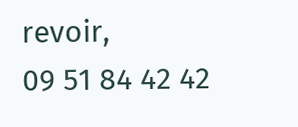revoir,                             09 51 84 42 42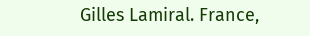Gilles Lamiral. France,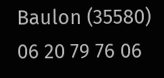Baulon (35580) 06 20 79 76 06